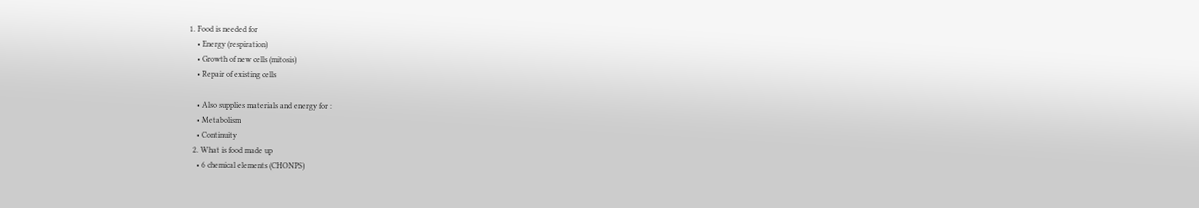1. Food is needed for
    • Energy (respiration)
    • Growth of new cells (mitosis)
    • Repair of existing cells

    • Also supplies materials and energy for :
    • Metabolism
    • Continuity
  2. What is food made up
    • 6 chemical elements (CHONPS)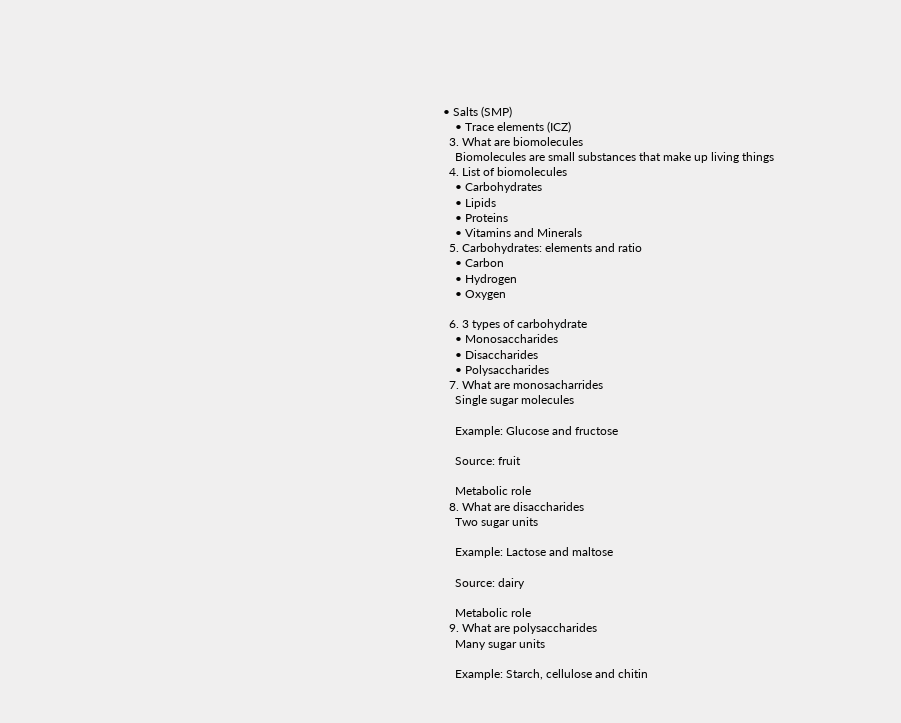• Salts (SMP)
    • Trace elements (ICZ)
  3. What are biomolecules
    Biomolecules are small substances that make up living things
  4. List of biomolecules
    • Carbohydrates
    • Lipids
    • Proteins
    • Vitamins and Minerals
  5. Carbohydrates: elements and ratio
    • Carbon
    • Hydrogen
    • Oxygen

  6. 3 types of carbohydrate
    • Monosaccharides
    • Disaccharides
    • Polysaccharides
  7. What are monosacharrides
    Single sugar molecules

    Example: Glucose and fructose

    Source: fruit

    Metabolic role
  8. What are disaccharides
    Two sugar units

    Example: Lactose and maltose

    Source: dairy

    Metabolic role
  9. What are polysaccharides
    Many sugar units

    Example: Starch, cellulose and chitin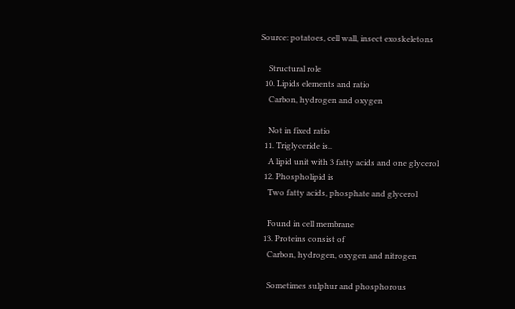Source: potatoes, cell wall, insect exoskeletons

    Structural role
  10. Lipids elements and ratio
    Carbon, hydrogen and oxygen

    Not in fixed ratio
  11. Triglyceride is..
    A lipid unit with 3 fatty acids and one glycerol
  12. Phospholipid is
    Two fatty acids, phosphate and glycerol

    Found in cell membrane
  13. Proteins consist of
    Carbon, hydrogen, oxygen and nitrogen

    Sometimes sulphur and phosphorous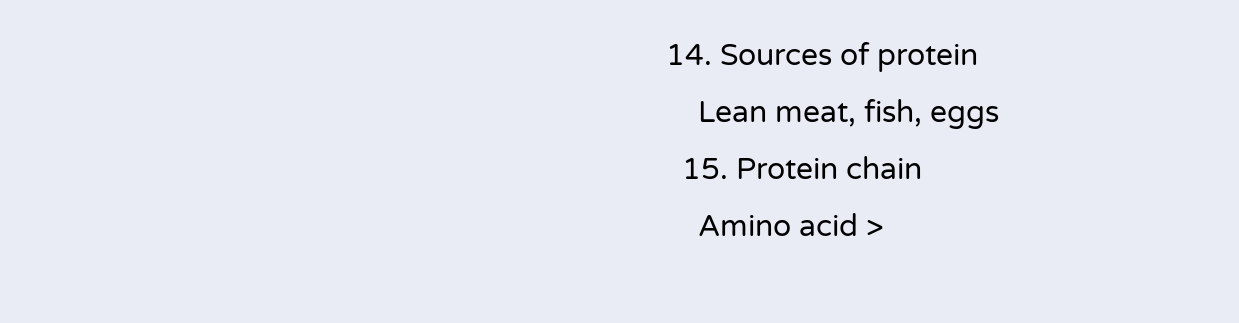14. Sources of protein
    Lean meat, fish, eggs
  15. Protein chain
    Amino acid >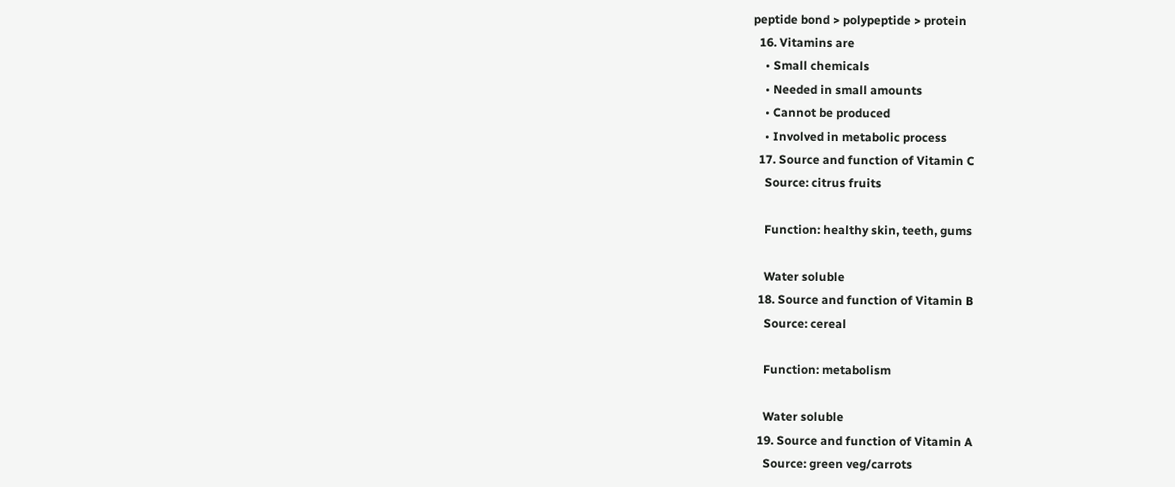peptide bond > polypeptide > protein
  16. Vitamins are
    • Small chemicals
    • Needed in small amounts
    • Cannot be produced
    • Involved in metabolic process
  17. Source and function of Vitamin C
    Source: citrus fruits

    Function: healthy skin, teeth, gums

    Water soluble
  18. Source and function of Vitamin B
    Source: cereal

    Function: metabolism

    Water soluble
  19. Source and function of Vitamin A
    Source: green veg/carrots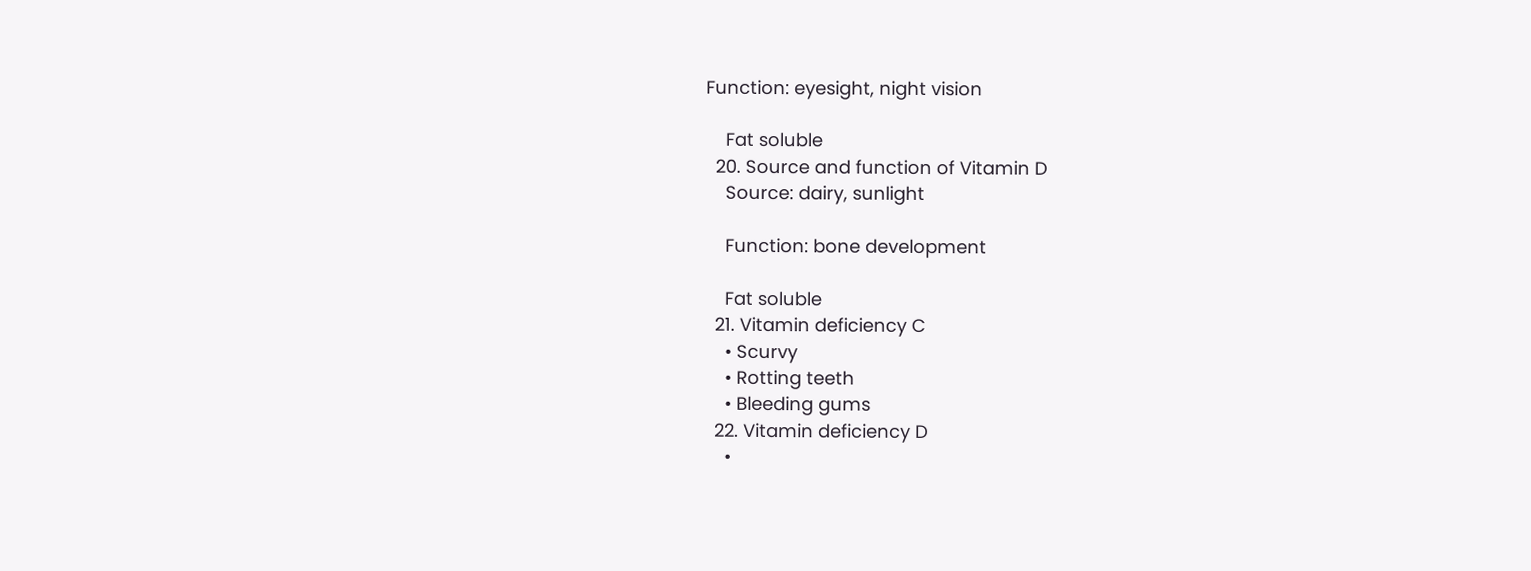Function: eyesight, night vision

    Fat soluble
  20. Source and function of Vitamin D
    Source: dairy, sunlight

    Function: bone development

    Fat soluble
  21. Vitamin deficiency C
    • Scurvy
    • Rotting teeth
    • Bleeding gums
  22. Vitamin deficiency D
    •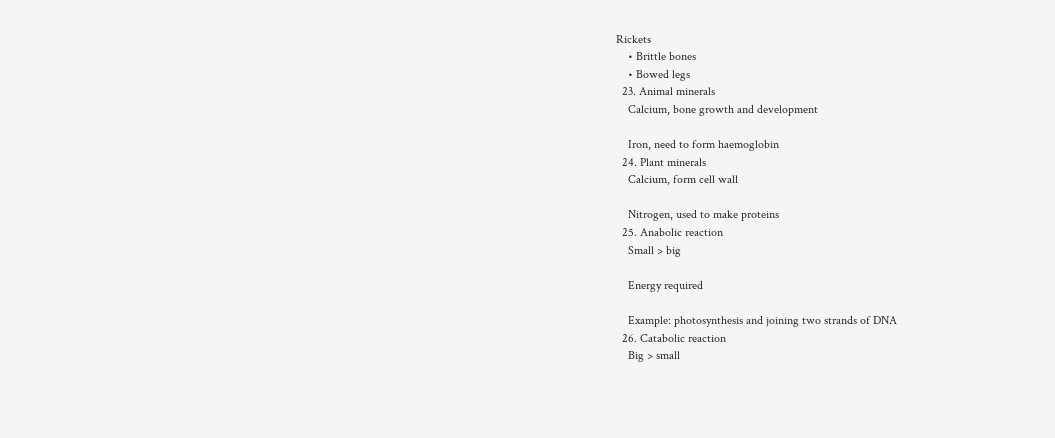Rickets
    • Brittle bones
    • Bowed legs
  23. Animal minerals
    Calcium, bone growth and development

    Iron, need to form haemoglobin
  24. Plant minerals
    Calcium, form cell wall

    Nitrogen, used to make proteins
  25. Anabolic reaction
    Small > big

    Energy required

    Example: photosynthesis and joining two strands of DNA
  26. Catabolic reaction
    Big > small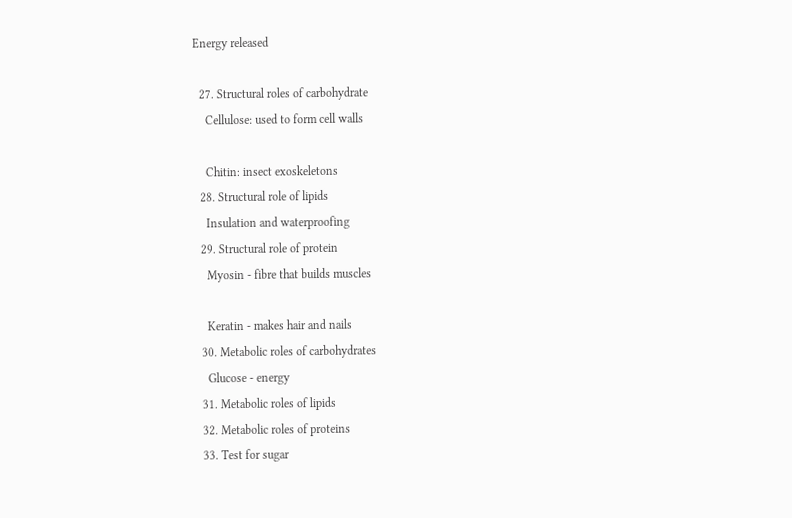Energy released

  27. Structural roles of carbohydrate
    Cellulose: used to form cell walls

    Chitin: insect exoskeletons
  28. Structural role of lipids
    Insulation and waterproofing
  29. Structural role of protein
    Myosin - fibre that builds muscles

    Keratin - makes hair and nails
  30. Metabolic roles of carbohydrates
    Glucose - energy
  31. Metabolic roles of lipids
  32. Metabolic roles of proteins
  33. Test for sugar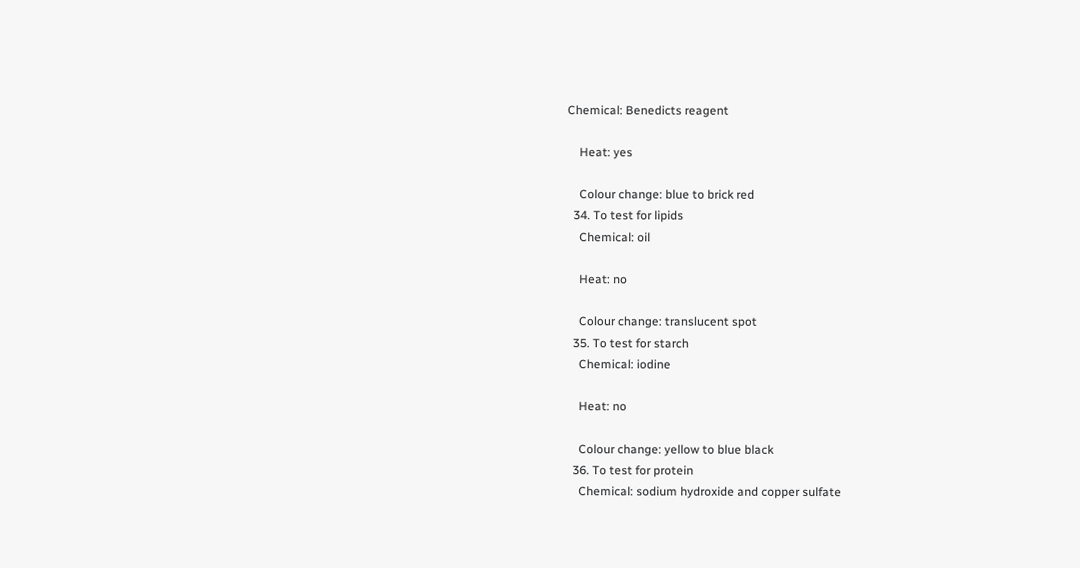Chemical: Benedicts reagent

    Heat: yes

    Colour change: blue to brick red
  34. To test for lipids
    Chemical: oil

    Heat: no

    Colour change: translucent spot
  35. To test for starch
    Chemical: iodine

    Heat: no

    Colour change: yellow to blue black
  36. To test for protein
    Chemical: sodium hydroxide and copper sulfate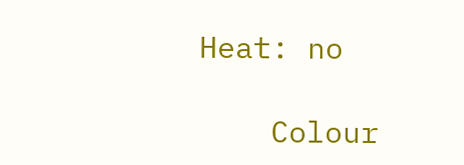Heat: no

    Colour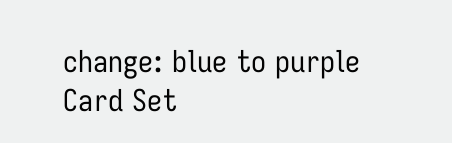change: blue to purple
Card Set